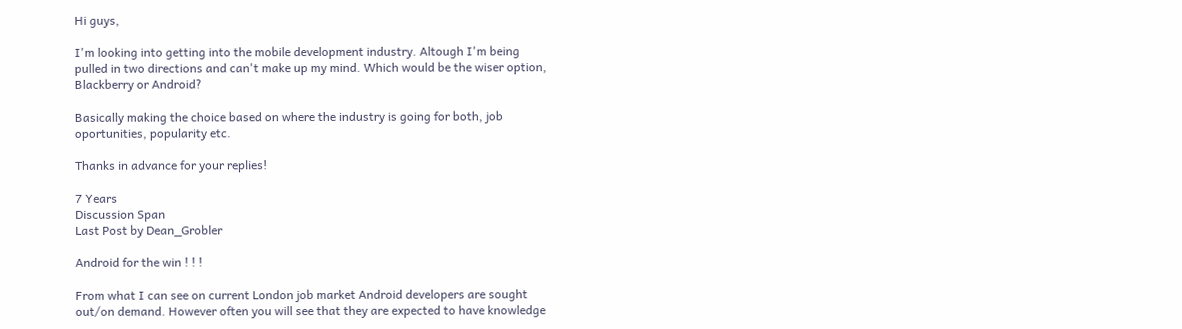Hi guys,

I'm looking into getting into the mobile development industry. Altough I'm being pulled in two directions and can't make up my mind. Which would be the wiser option, Blackberry or Android?

Basically making the choice based on where the industry is going for both, job oportunities, popularity etc.

Thanks in advance for your replies!

7 Years
Discussion Span
Last Post by Dean_Grobler

Android for the win ! ! !

From what I can see on current London job market Android developers are sought out/on demand. However often you will see that they are expected to have knowledge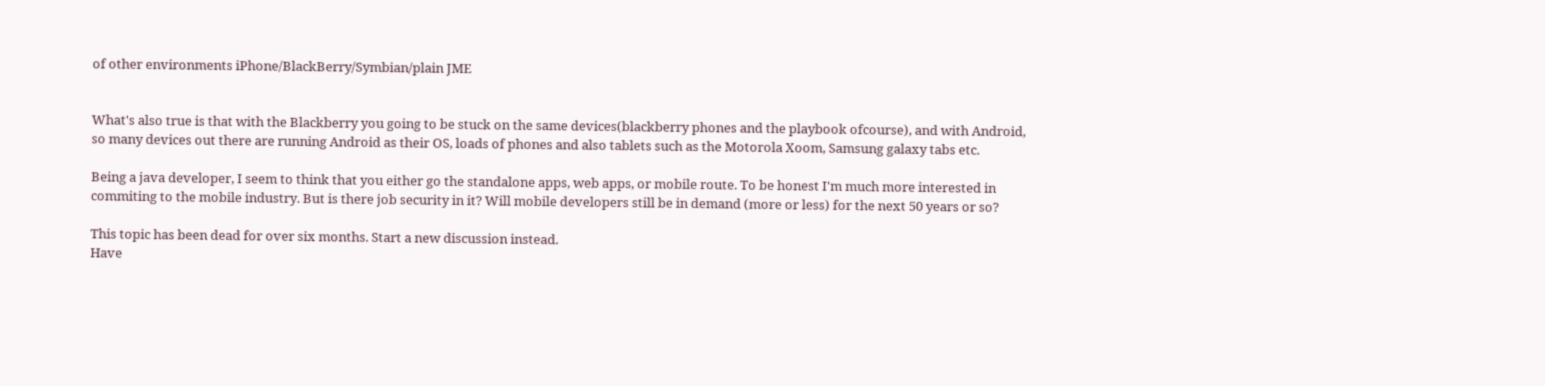of other environments iPhone/BlackBerry/Symbian/plain JME


What's also true is that with the Blackberry you going to be stuck on the same devices(blackberry phones and the playbook ofcourse), and with Android, so many devices out there are running Android as their OS, loads of phones and also tablets such as the Motorola Xoom, Samsung galaxy tabs etc.

Being a java developer, I seem to think that you either go the standalone apps, web apps, or mobile route. To be honest I'm much more interested in commiting to the mobile industry. But is there job security in it? Will mobile developers still be in demand (more or less) for the next 50 years or so?

This topic has been dead for over six months. Start a new discussion instead.
Have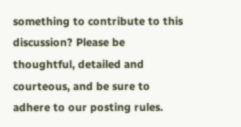something to contribute to this discussion? Please be thoughtful, detailed and courteous, and be sure to adhere to our posting rules.